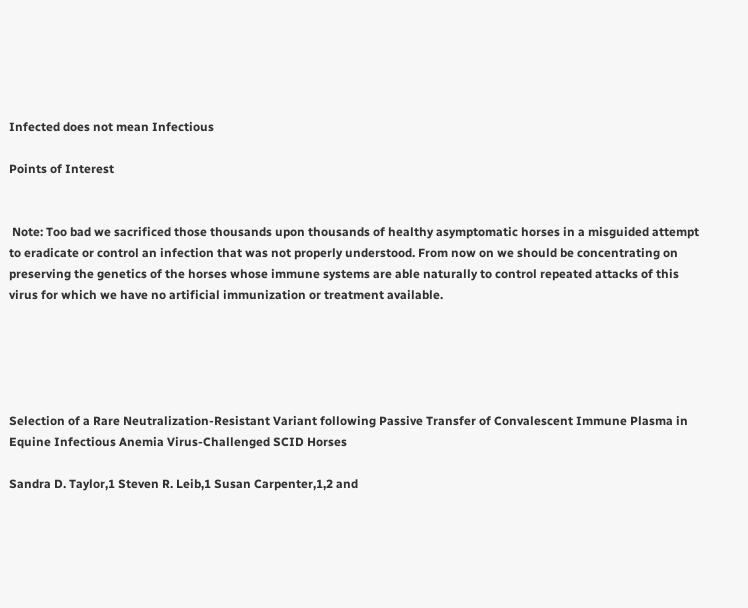Infected does not mean Infectious

Points of Interest


 Note: Too bad we sacrificed those thousands upon thousands of healthy asymptomatic horses in a misguided attempt to eradicate or control an infection that was not properly understood. From now on we should be concentrating on preserving the genetics of the horses whose immune systems are able naturally to control repeated attacks of this virus for which we have no artificial immunization or treatment available.





Selection of a Rare Neutralization-Resistant Variant following Passive Transfer of Convalescent Immune Plasma in Equine Infectious Anemia Virus-Challenged SCID Horses

Sandra D. Taylor,1 Steven R. Leib,1 Susan Carpenter,1,2 and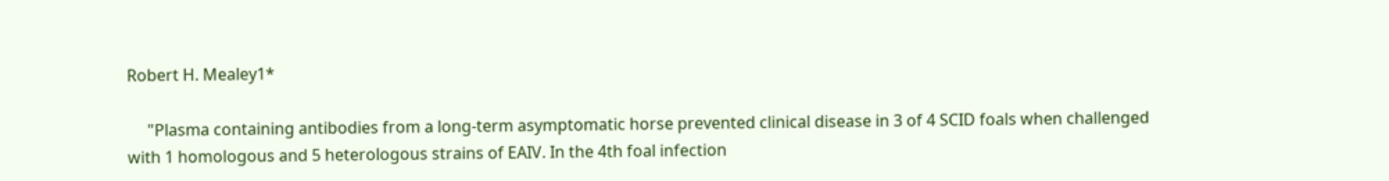Robert H. Mealey1*

     "Plasma containing antibodies from a long-term asymptomatic horse prevented clinical disease in 3 of 4 SCID foals when challenged with 1 homologous and 5 heterologous strains of EAIV. In the 4th foal infection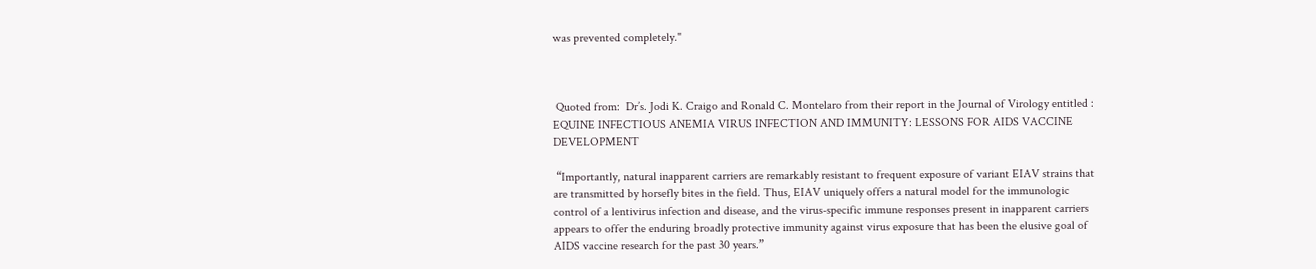was prevented completely."



 Quoted from:  Dr’s. Jodi K. Craigo and Ronald C. Montelaro from their report in the Journal of Virology entitled : EQUINE INFECTIOUS ANEMIA VIRUS INFECTION AND IMMUNITY: LESSONS FOR AIDS VACCINE DEVELOPMENT

 “Importantly, natural inapparent carriers are remarkably resistant to frequent exposure of variant EIAV strains that are transmitted by horsefly bites in the field. Thus, EIAV uniquely offers a natural model for the immunologic control of a lentivirus infection and disease, and the virus-specific immune responses present in inapparent carriers appears to offer the enduring broadly protective immunity against virus exposure that has been the elusive goal of AIDS vaccine research for the past 30 years.”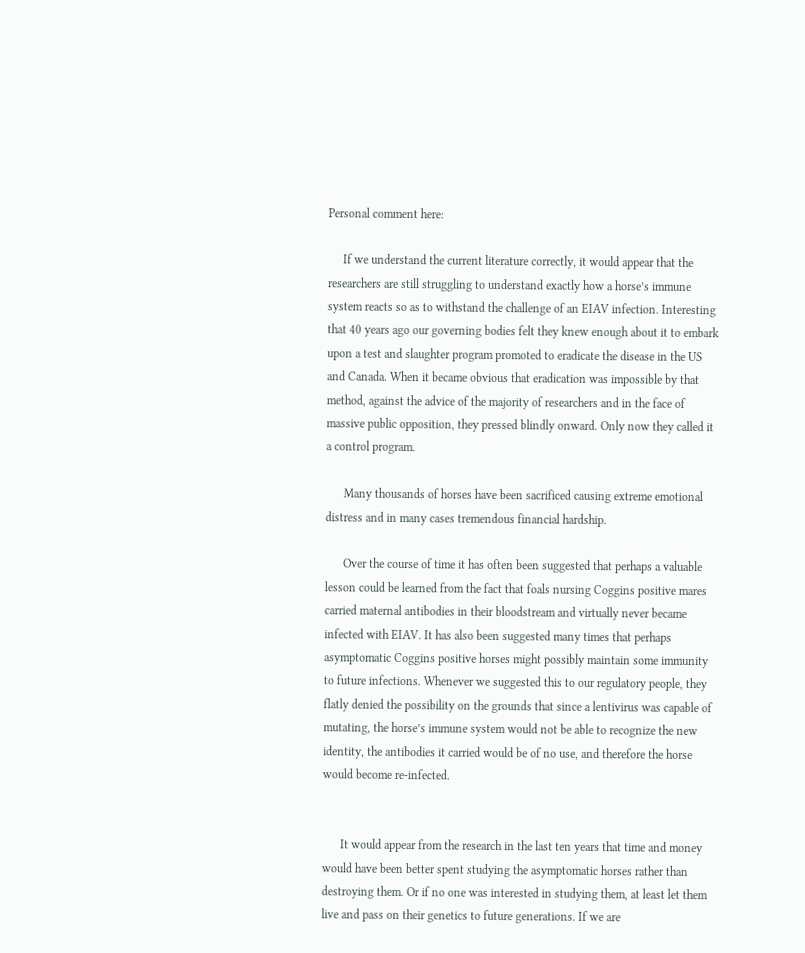Personal comment here:

     If we understand the current literature correctly, it would appear that the researchers are still struggling to understand exactly how a horse’s immune system reacts so as to withstand the challenge of an EIAV infection. Interesting that 40 years ago our governing bodies felt they knew enough about it to embark upon a test and slaughter program promoted to eradicate the disease in the US and Canada. When it became obvious that eradication was impossible by that method, against the advice of the majority of researchers and in the face of massive public opposition, they pressed blindly onward. Only now they called it a control program.

      Many thousands of horses have been sacrificed causing extreme emotional distress and in many cases tremendous financial hardship.

      Over the course of time it has often been suggested that perhaps a valuable lesson could be learned from the fact that foals nursing Coggins positive mares carried maternal antibodies in their bloodstream and virtually never became infected with EIAV. It has also been suggested many times that perhaps asymptomatic Coggins positive horses might possibly maintain some immunity to future infections. Whenever we suggested this to our regulatory people, they flatly denied the possibility on the grounds that since a lentivirus was capable of mutating, the horse’s immune system would not be able to recognize the new identity, the antibodies it carried would be of no use, and therefore the horse would become re-infected.


      It would appear from the research in the last ten years that time and money would have been better spent studying the asymptomatic horses rather than destroying them. Or if no one was interested in studying them, at least let them live and pass on their genetics to future generations. If we are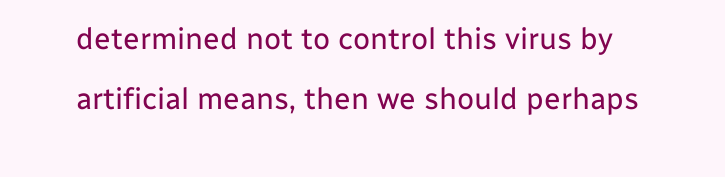determined not to control this virus by artificial means, then we should perhaps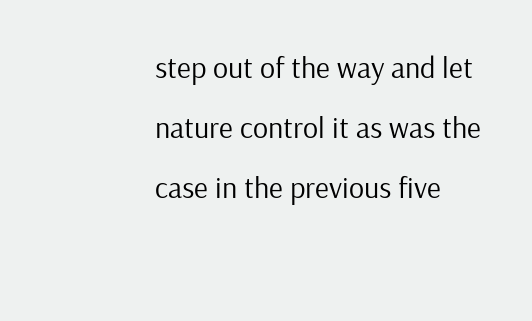step out of the way and let nature control it as was the case in the previous five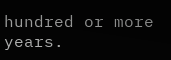hundred or more years.